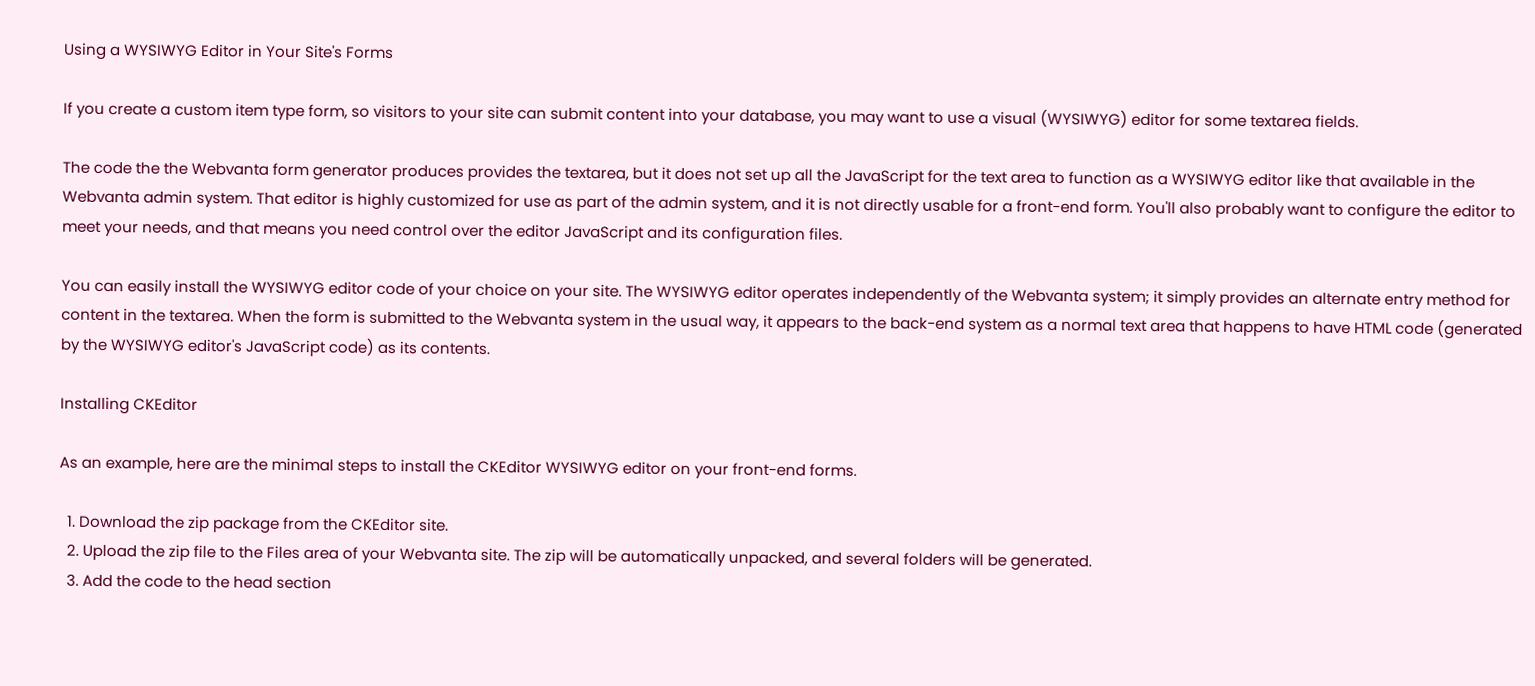Using a WYSIWYG Editor in Your Site's Forms

If you create a custom item type form, so visitors to your site can submit content into your database, you may want to use a visual (WYSIWYG) editor for some textarea fields.

The code the the Webvanta form generator produces provides the textarea, but it does not set up all the JavaScript for the text area to function as a WYSIWYG editor like that available in the Webvanta admin system. That editor is highly customized for use as part of the admin system, and it is not directly usable for a front-end form. You'll also probably want to configure the editor to meet your needs, and that means you need control over the editor JavaScript and its configuration files.

You can easily install the WYSIWYG editor code of your choice on your site. The WYSIWYG editor operates independently of the Webvanta system; it simply provides an alternate entry method for content in the textarea. When the form is submitted to the Webvanta system in the usual way, it appears to the back-end system as a normal text area that happens to have HTML code (generated by the WYSIWYG editor's JavaScript code) as its contents.

Installing CKEditor

As an example, here are the minimal steps to install the CKEditor WYSIWYG editor on your front-end forms.

  1. Download the zip package from the CKEditor site.
  2. Upload the zip file to the Files area of your Webvanta site. The zip will be automatically unpacked, and several folders will be generated.
  3. Add the code to the head section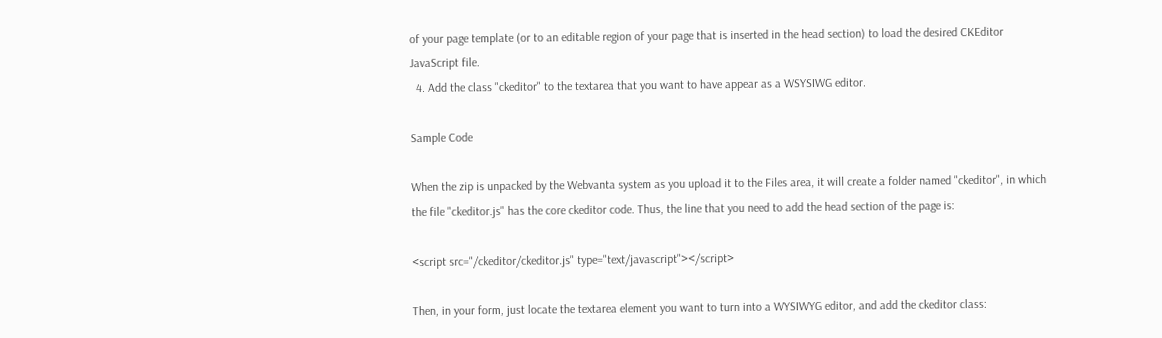of your page template (or to an editable region of your page that is inserted in the head section) to load the desired CKEditor JavaScript file.
  4. Add the class "ckeditor" to the textarea that you want to have appear as a WSYSIWG editor.

Sample Code

When the zip is unpacked by the Webvanta system as you upload it to the Files area, it will create a folder named "ckeditor", in which the file "ckeditor.js" has the core ckeditor code. Thus, the line that you need to add the head section of the page is:

<script src="/ckeditor/ckeditor.js" type="text/javascript"></script>

Then, in your form, just locate the textarea element you want to turn into a WYSIWYG editor, and add the ckeditor class: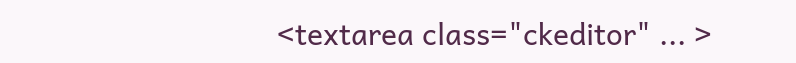<textarea class="ckeditor" ... >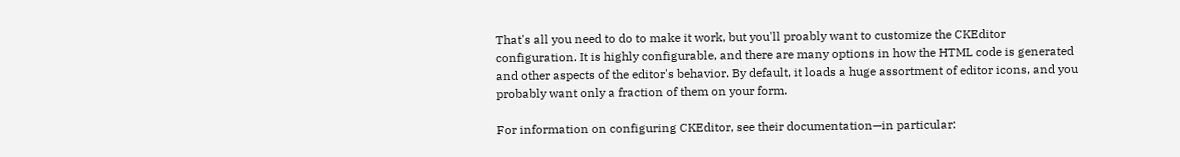That's all you need to do to make it work, but you'll proably want to customize the CKEditor configuration. It is highly configurable, and there are many options in how the HTML code is generated and other aspects of the editor's behavior. By default, it loads a huge assortment of editor icons, and you probably want only a fraction of them on your form.

For information on configuring CKEditor, see their documentation—in particular: